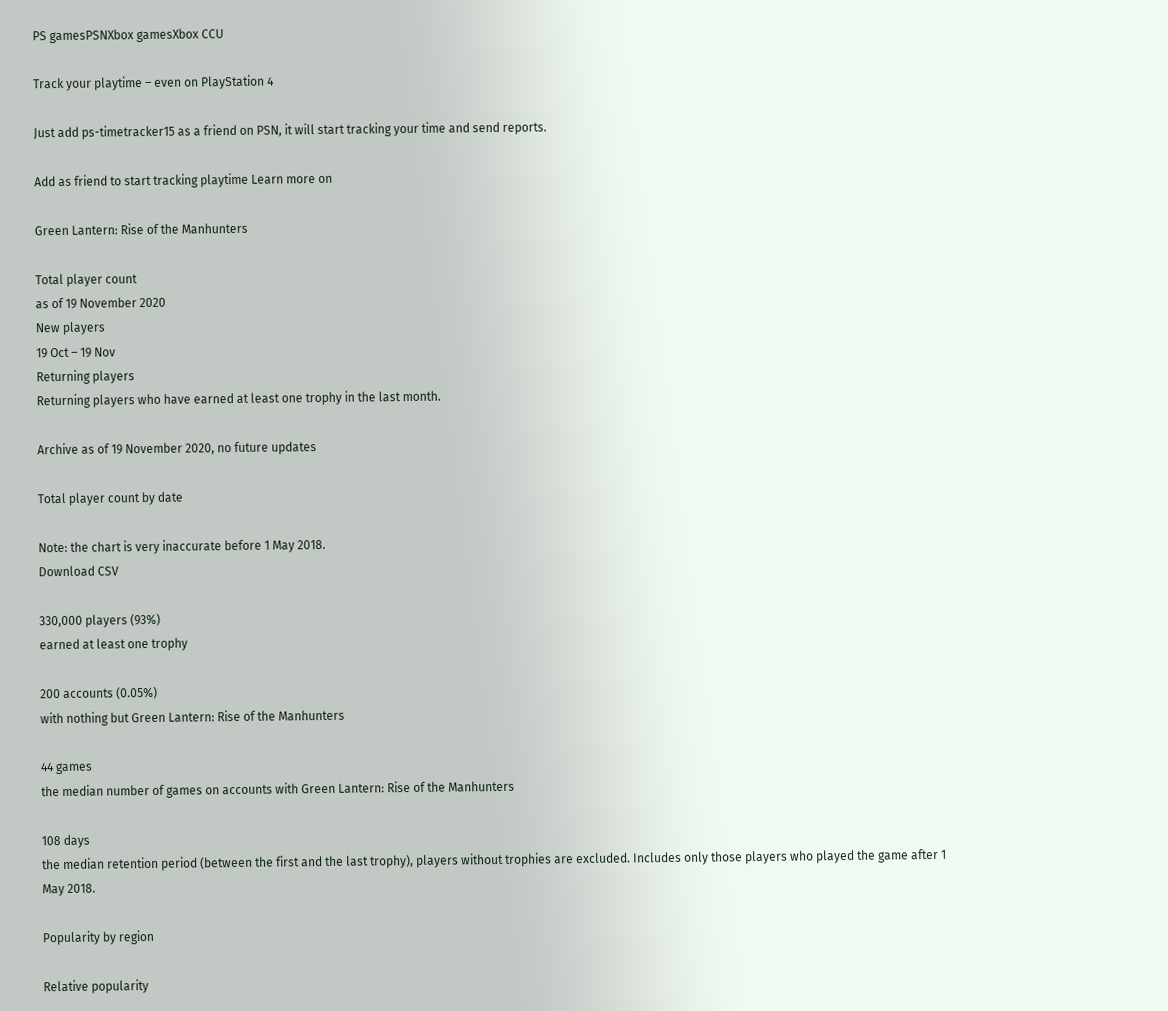PS gamesPSNXbox gamesXbox CCU

Track your playtime – even on PlayStation 4

Just add ps-timetracker15 as a friend on PSN, it will start tracking your time and send reports.

Add as friend to start tracking playtime Learn more on

Green Lantern: Rise of the Manhunters

Total player count
as of 19 November 2020
New players
19 Oct – 19 Nov
Returning players
Returning players who have earned at least one trophy in the last month.

Archive as of 19 November 2020, no future updates

Total player count by date

Note: the chart is very inaccurate before 1 May 2018.
Download CSV

330,000 players (93%)
earned at least one trophy

200 accounts (0.05%)
with nothing but Green Lantern: Rise of the Manhunters

44 games
the median number of games on accounts with Green Lantern: Rise of the Manhunters

108 days
the median retention period (between the first and the last trophy), players without trophies are excluded. Includes only those players who played the game after 1 May 2018.

Popularity by region

Relative popularity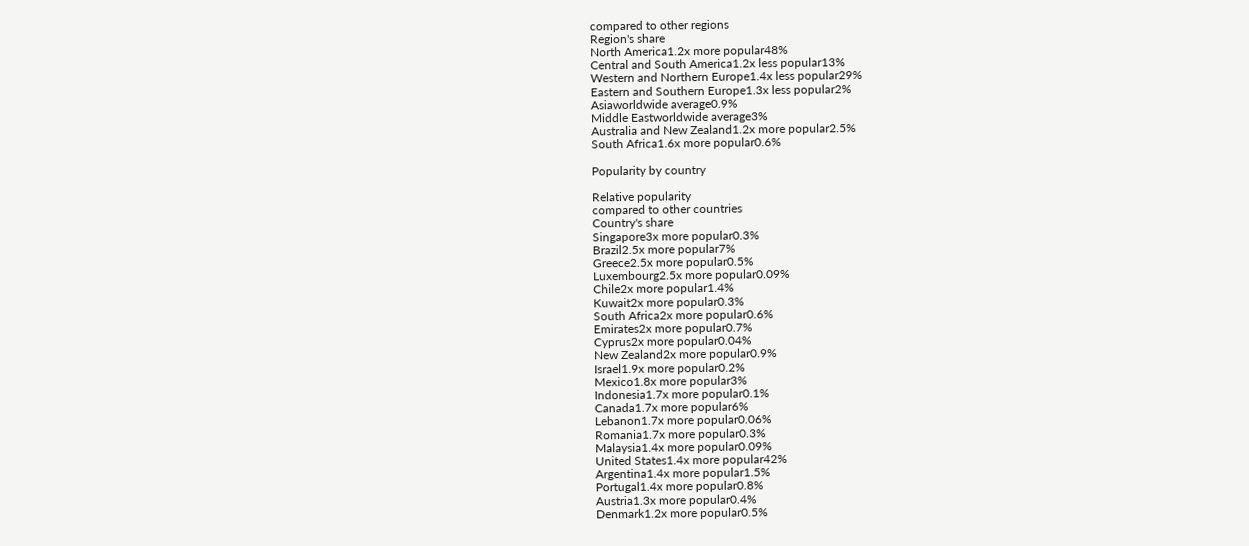compared to other regions
Region's share
North America1.2x more popular48%
Central and South America1.2x less popular13%
Western and Northern Europe1.4x less popular29%
Eastern and Southern Europe1.3x less popular2%
Asiaworldwide average0.9%
Middle Eastworldwide average3%
Australia and New Zealand1.2x more popular2.5%
South Africa1.6x more popular0.6%

Popularity by country

Relative popularity
compared to other countries
Country's share
Singapore3x more popular0.3%
Brazil2.5x more popular7%
Greece2.5x more popular0.5%
Luxembourg2.5x more popular0.09%
Chile2x more popular1.4%
Kuwait2x more popular0.3%
South Africa2x more popular0.6%
Emirates2x more popular0.7%
Cyprus2x more popular0.04%
New Zealand2x more popular0.9%
Israel1.9x more popular0.2%
Mexico1.8x more popular3%
Indonesia1.7x more popular0.1%
Canada1.7x more popular6%
Lebanon1.7x more popular0.06%
Romania1.7x more popular0.3%
Malaysia1.4x more popular0.09%
United States1.4x more popular42%
Argentina1.4x more popular1.5%
Portugal1.4x more popular0.8%
Austria1.3x more popular0.4%
Denmark1.2x more popular0.5%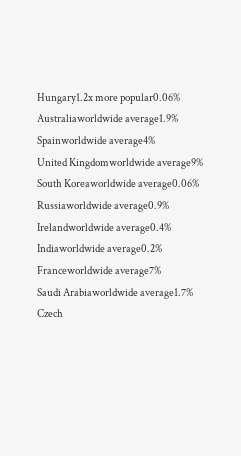Hungary1.2x more popular0.06%
Australiaworldwide average1.9%
Spainworldwide average4%
United Kingdomworldwide average9%
South Koreaworldwide average0.06%
Russiaworldwide average0.9%
Irelandworldwide average0.4%
Indiaworldwide average0.2%
Franceworldwide average7%
Saudi Arabiaworldwide average1.7%
Czech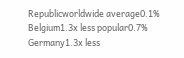Republicworldwide average0.1%
Belgium1.3x less popular0.7%
Germany1.3x less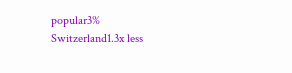popular3%
Switzerland1.3x less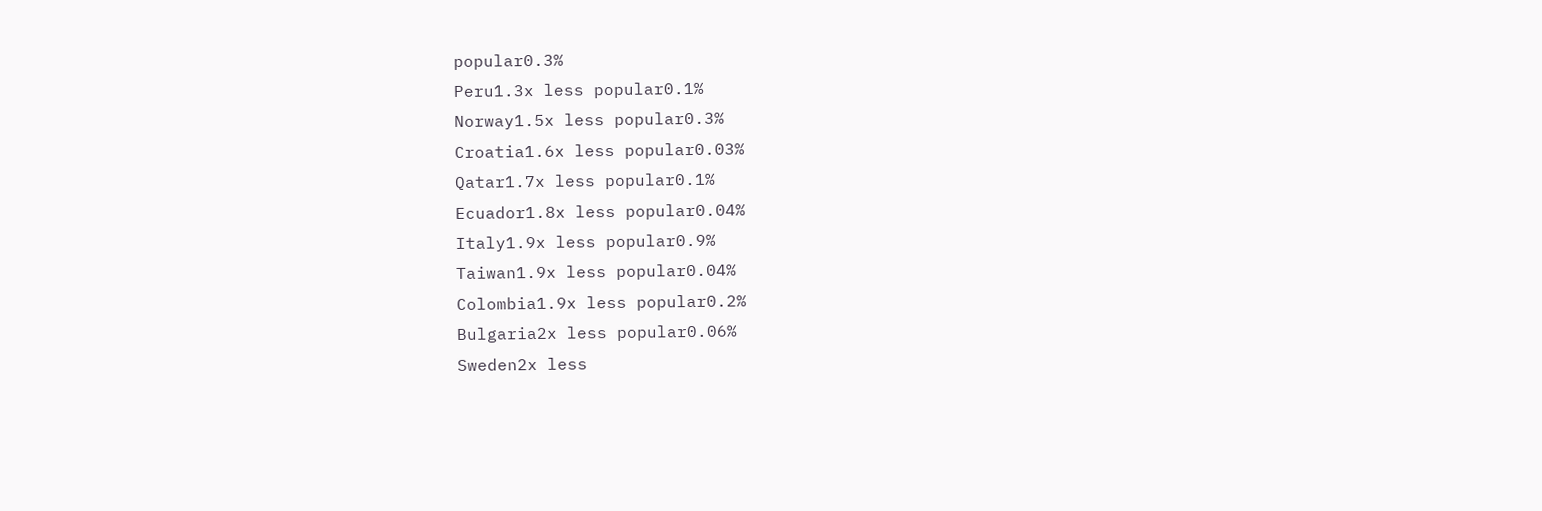popular0.3%
Peru1.3x less popular0.1%
Norway1.5x less popular0.3%
Croatia1.6x less popular0.03%
Qatar1.7x less popular0.1%
Ecuador1.8x less popular0.04%
Italy1.9x less popular0.9%
Taiwan1.9x less popular0.04%
Colombia1.9x less popular0.2%
Bulgaria2x less popular0.06%
Sweden2x less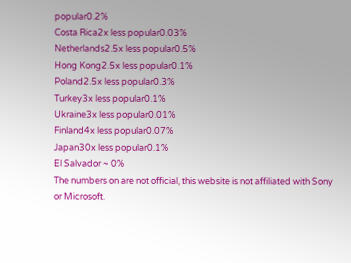popular0.2%
Costa Rica2x less popular0.03%
Netherlands2.5x less popular0.5%
Hong Kong2.5x less popular0.1%
Poland2.5x less popular0.3%
Turkey3x less popular0.1%
Ukraine3x less popular0.01%
Finland4x less popular0.07%
Japan30x less popular0.1%
El Salvador ~ 0%
The numbers on are not official, this website is not affiliated with Sony or Microsoft.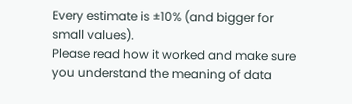Every estimate is ±10% (and bigger for small values).
Please read how it worked and make sure you understand the meaning of data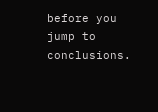before you jump to conclusions.